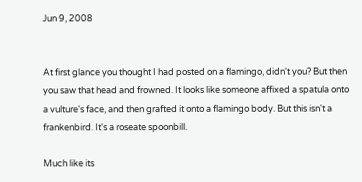Jun 9, 2008


At first glance you thought I had posted on a flamingo, didn't you? But then you saw that head and frowned. It looks like someone affixed a spatula onto a vulture's face, and then grafted it onto a flamingo body. But this isn't a frankenbird. It's a roseate spoonbill.

Much like its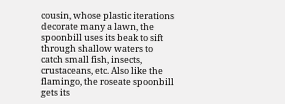cousin, whose plastic iterations decorate many a lawn, the spoonbill uses its beak to sift through shallow waters to catch small fish, insects, crustaceans, etc. Also like the flamingo, the roseate spoonbill gets its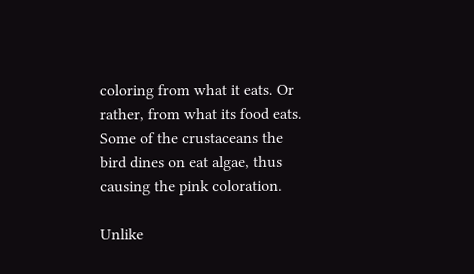coloring from what it eats. Or rather, from what its food eats. Some of the crustaceans the bird dines on eat algae, thus causing the pink coloration.

Unlike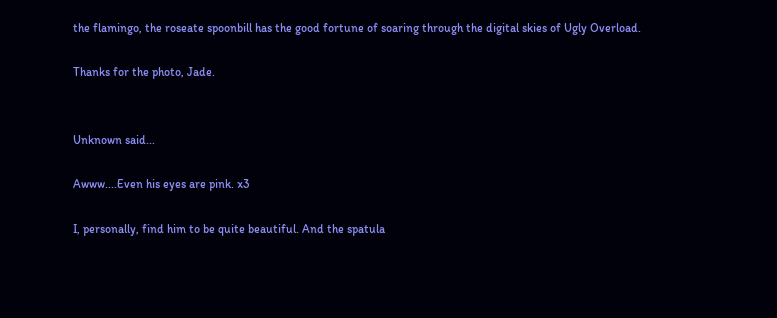the flamingo, the roseate spoonbill has the good fortune of soaring through the digital skies of Ugly Overload.

Thanks for the photo, Jade.


Unknown said...

Awww....Even his eyes are pink. x3

I, personally, find him to be quite beautiful. And the spatula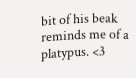bit of his beak reminds me of a platypus. <3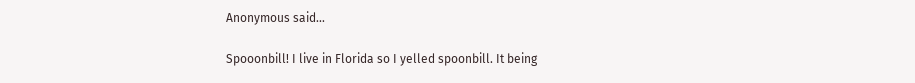Anonymous said...

Spooonbill! I live in Florida so I yelled spoonbill. It being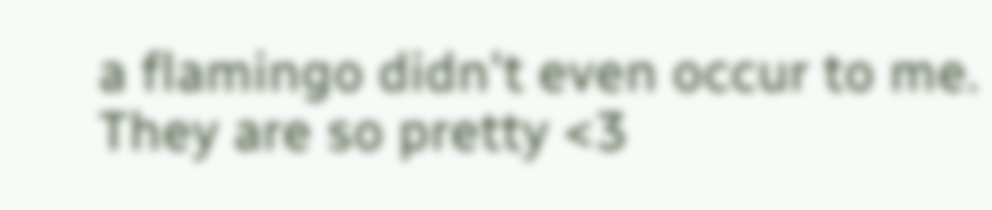a flamingo didn't even occur to me. They are so pretty <3